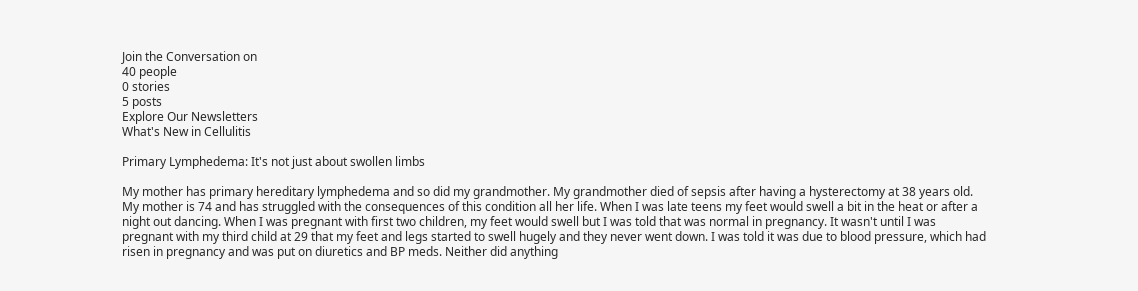Join the Conversation on
40 people
0 stories
5 posts
Explore Our Newsletters
What's New in Cellulitis

Primary Lymphedema: It's not just about swollen limbs

My mother has primary hereditary lymphedema and so did my grandmother. My grandmother died of sepsis after having a hysterectomy at 38 years old. My mother is 74 and has struggled with the consequences of this condition all her life. When I was late teens my feet would swell a bit in the heat or after a night out dancing. When I was pregnant with first two children, my feet would swell but I was told that was normal in pregnancy. It wasn't until I was pregnant with my third child at 29 that my feet and legs started to swell hugely and they never went down. I was told it was due to blood pressure, which had risen in pregnancy and was put on diuretics and BP meds. Neither did anything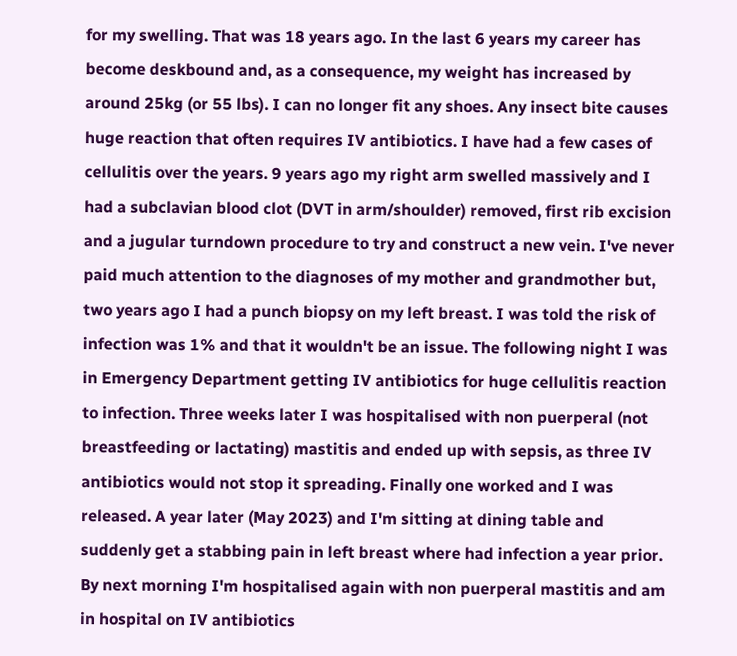for my swelling. That was 18 years ago. In the last 6 years my career has become deskbound and, as a consequence, my weight has increased by around 25kg (or 55 lbs). I can no longer fit any shoes. Any insect bite causes huge reaction that often requires IV antibiotics. I have had a few cases of cellulitis over the years. 9 years ago my right arm swelled massively and I had a subclavian blood clot (DVT in arm/shoulder) removed, first rib excision and a jugular turndown procedure to try and construct a new vein. I've never paid much attention to the diagnoses of my mother and grandmother but, two years ago I had a punch biopsy on my left breast. I was told the risk of infection was 1% and that it wouldn't be an issue. The following night I was in Emergency Department getting IV antibiotics for huge cellulitis reaction to infection. Three weeks later I was hospitalised with non puerperal (not breastfeeding or lactating) mastitis and ended up with sepsis, as three IV antibiotics would not stop it spreading. Finally one worked and I was released. A year later (May 2023) and I'm sitting at dining table and suddenly get a stabbing pain in left breast where had infection a year prior. By next morning I'm hospitalised again with non puerperal mastitis and am in hospital on IV antibiotics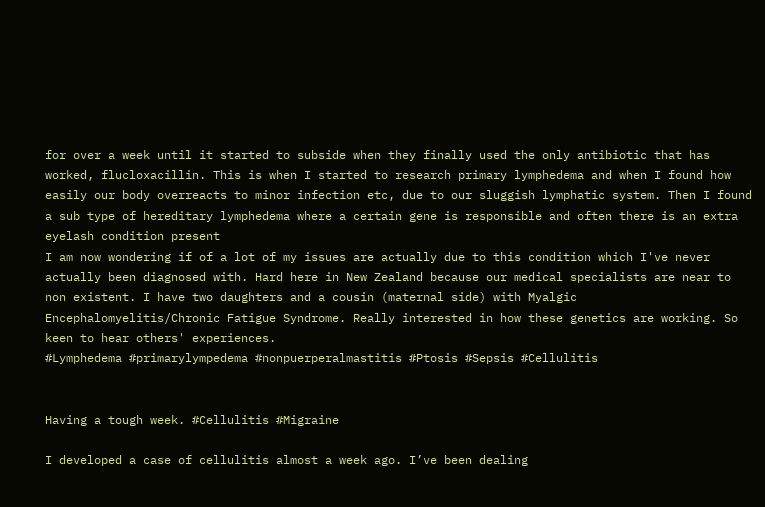for over a week until it started to subside when they finally used the only antibiotic that has worked, flucloxacillin. This is when I started to research primary lymphedema and when I found how easily our body overreacts to minor infection etc, due to our sluggish lymphatic system. Then I found a sub type of hereditary lymphedema where a certain gene is responsible and often there is an extra eyelash condition present
I am now wondering if of a lot of my issues are actually due to this condition which I've never actually been diagnosed with. Hard here in New Zealand because our medical specialists are near to non existent. I have two daughters and a cousin (maternal side) with Myalgic Encephalomyelitis/Chronic Fatigue Syndrome. Really interested in how these genetics are working. So keen to hear others' experiences.
#Lymphedema #primarylympedema #nonpuerperalmastitis #Ptosis #Sepsis #Cellulitis


Having a tough week. #Cellulitis #Migraine

I developed a case of cellulitis almost a week ago. I’ve been dealing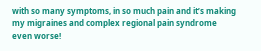with so many symptoms, in so much pain and it’s making my migraines and complex regional pain syndrome even worse!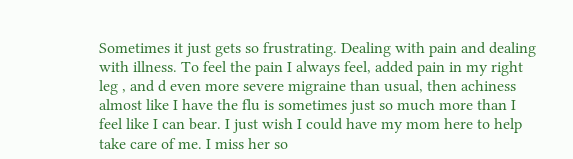Sometimes it just gets so frustrating. Dealing with pain and dealing with illness. To feel the pain I always feel, added pain in my right leg , and d even more severe migraine than usual, then achiness almost like I have the flu is sometimes just so much more than I feel like I can bear. I just wish I could have my mom here to help take care of me. I miss her so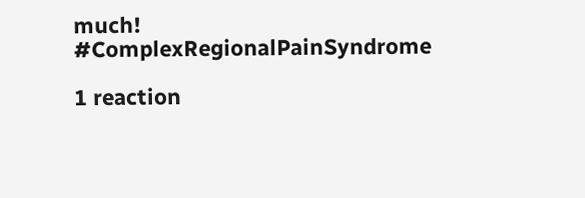much! #ComplexRegionalPainSyndrome

1 reaction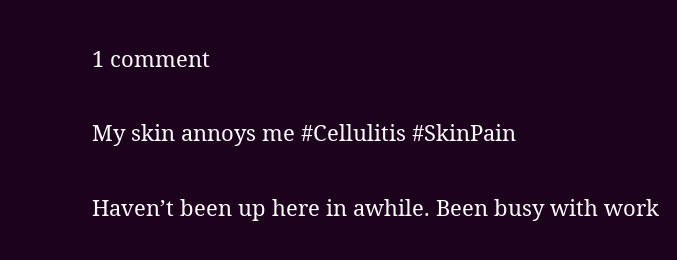1 comment

My skin annoys me #Cellulitis #SkinPain

Haven’t been up here in awhile. Been busy with work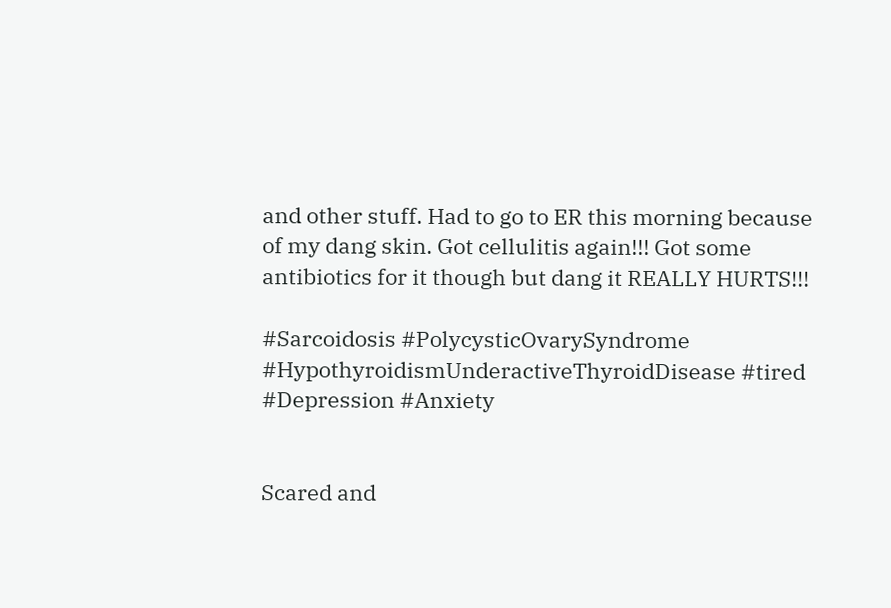and other stuff. Had to go to ER this morning because of my dang skin. Got cellulitis again!!! Got some antibiotics for it though but dang it REALLY HURTS!!!

#Sarcoidosis #PolycysticOvarySyndrome #HypothyroidismUnderactiveThyroidDisease #tired #Depression #Anxiety


Scared and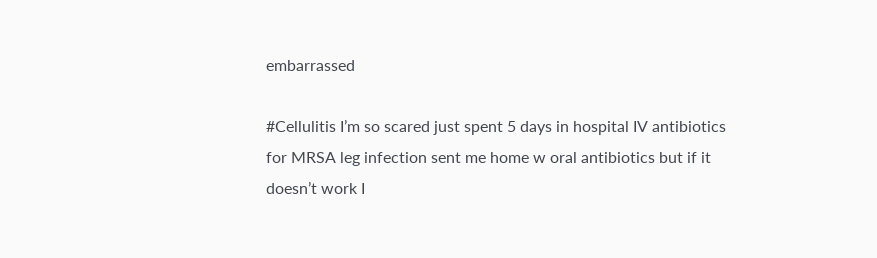embarrassed

#Cellulitis I’m so scared just spent 5 days in hospital IV antibiotics for MRSA leg infection sent me home w oral antibiotics but if it doesn’t work I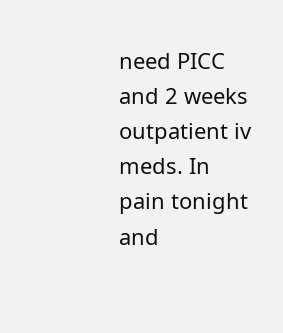need PICC and 2 weeks outpatient iv meds. In pain tonight and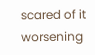scared of it worsening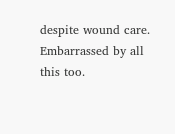despite wound care. Embarrassed by all this too.